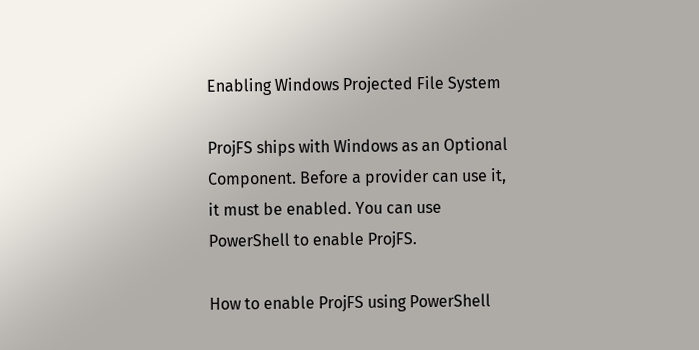Enabling Windows Projected File System

ProjFS ships with Windows as an Optional Component. Before a provider can use it, it must be enabled. You can use PowerShell to enable ProjFS.

How to enable ProjFS using PowerShell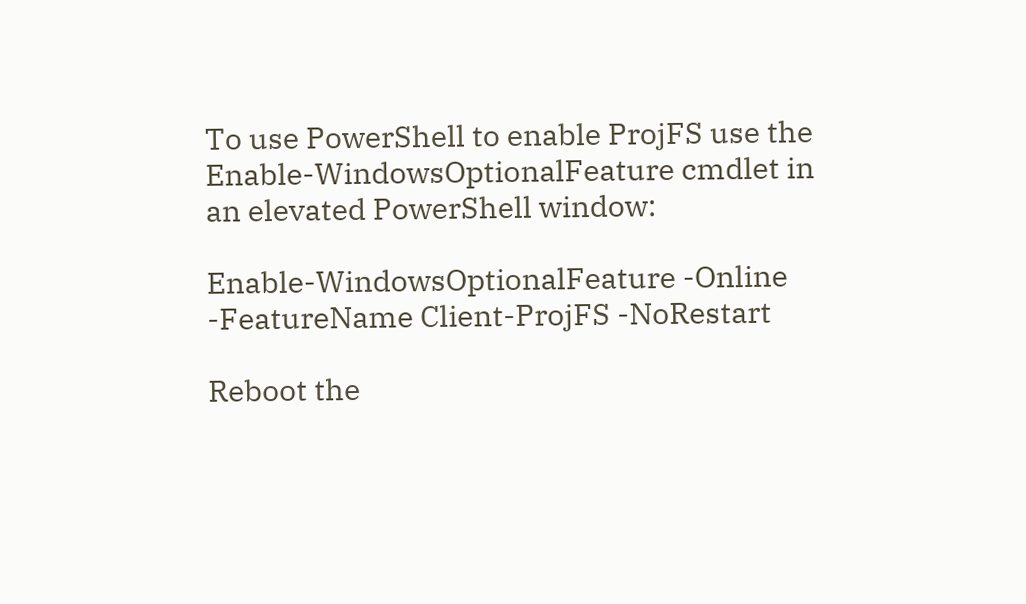To use PowerShell to enable ProjFS use the Enable-WindowsOptionalFeature cmdlet in an elevated PowerShell window:

Enable-WindowsOptionalFeature -Online -FeatureName Client-ProjFS -NoRestart

Reboot the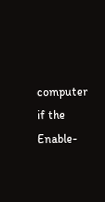computer if the Enable-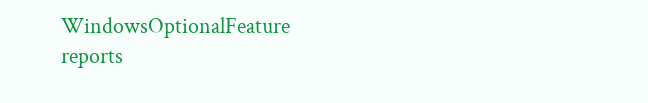WindowsOptionalFeature reports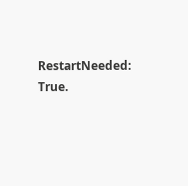RestartNeeded: True.